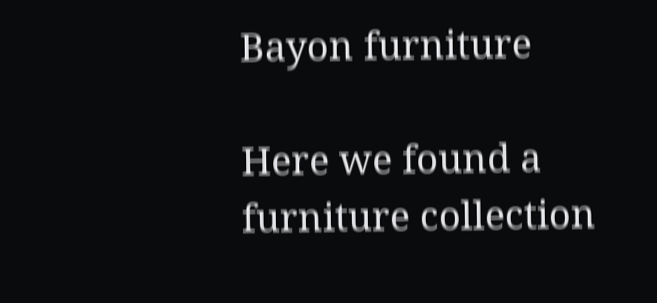Bayon furniture

Here we found a furniture collection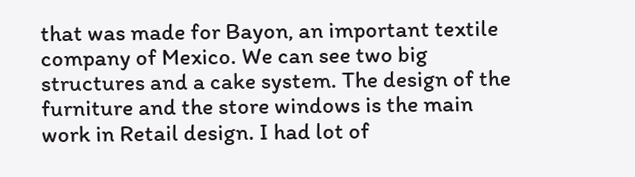that was made for Bayon, an important textile company of Mexico. We can see two big structures and a cake system. The design of the furniture and the store windows is the main work in Retail design. I had lot of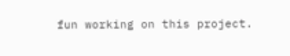fun working on this project.